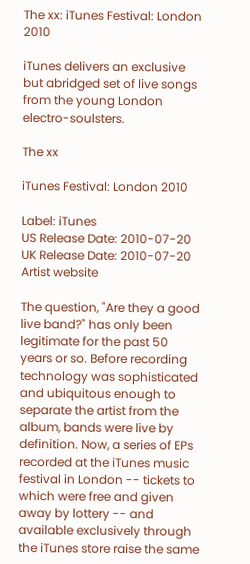The xx: iTunes Festival: London 2010

iTunes delivers an exclusive but abridged set of live songs from the young London electro-soulsters.

The xx

iTunes Festival: London 2010

Label: iTunes
US Release Date: 2010-07-20
UK Release Date: 2010-07-20
Artist website

The question, "Are they a good live band?" has only been legitimate for the past 50 years or so. Before recording technology was sophisticated and ubiquitous enough to separate the artist from the album, bands were live by definition. Now, a series of EPs recorded at the iTunes music festival in London -- tickets to which were free and given away by lottery -- and available exclusively through the iTunes store raise the same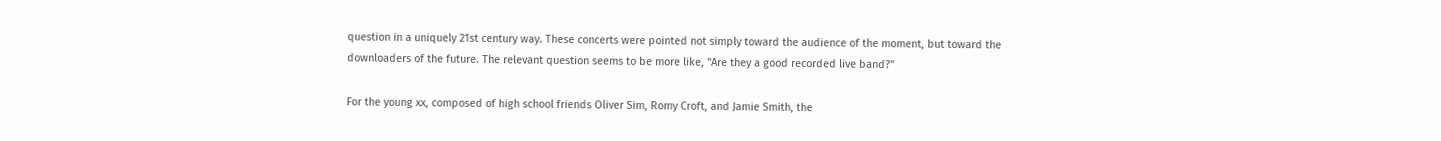question in a uniquely 21st century way. These concerts were pointed not simply toward the audience of the moment, but toward the downloaders of the future. The relevant question seems to be more like, "Are they a good recorded live band?"

For the young xx, composed of high school friends Oliver Sim, Romy Croft, and Jamie Smith, the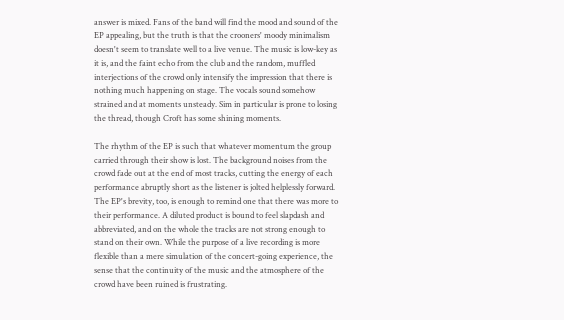answer is mixed. Fans of the band will find the mood and sound of the EP appealing, but the truth is that the crooners' moody minimalism doesn't seem to translate well to a live venue. The music is low-key as it is, and the faint echo from the club and the random, muffled interjections of the crowd only intensify the impression that there is nothing much happening on stage. The vocals sound somehow strained and at moments unsteady. Sim in particular is prone to losing the thread, though Croft has some shining moments.

The rhythm of the EP is such that whatever momentum the group carried through their show is lost. The background noises from the crowd fade out at the end of most tracks, cutting the energy of each performance abruptly short as the listener is jolted helplessly forward. The EP's brevity, too, is enough to remind one that there was more to their performance. A diluted product is bound to feel slapdash and abbreviated, and on the whole the tracks are not strong enough to stand on their own. While the purpose of a live recording is more flexible than a mere simulation of the concert-going experience, the sense that the continuity of the music and the atmosphere of the crowd have been ruined is frustrating.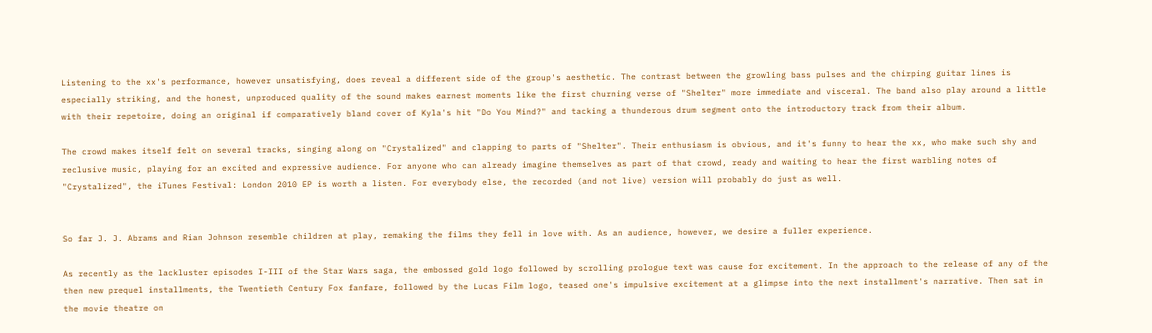Listening to the xx's performance, however unsatisfying, does reveal a different side of the group's aesthetic. The contrast between the growling bass pulses and the chirping guitar lines is especially striking, and the honest, unproduced quality of the sound makes earnest moments like the first churning verse of "Shelter" more immediate and visceral. The band also play around a little with their repetoire, doing an original if comparatively bland cover of Kyla's hit "Do You Mind?" and tacking a thunderous drum segment onto the introductory track from their album.

The crowd makes itself felt on several tracks, singing along on "Crystalized" and clapping to parts of "Shelter". Their enthusiasm is obvious, and it's funny to hear the xx, who make such shy and reclusive music, playing for an excited and expressive audience. For anyone who can already imagine themselves as part of that crowd, ready and waiting to hear the first warbling notes of "Crystalized", the iTunes Festival: London 2010 EP is worth a listen. For everybody else, the recorded (and not live) version will probably do just as well.


So far J. J. Abrams and Rian Johnson resemble children at play, remaking the films they fell in love with. As an audience, however, we desire a fuller experience.

As recently as the lackluster episodes I-III of the Star Wars saga, the embossed gold logo followed by scrolling prologue text was cause for excitement. In the approach to the release of any of the then new prequel installments, the Twentieth Century Fox fanfare, followed by the Lucas Film logo, teased one's impulsive excitement at a glimpse into the next installment's narrative. Then sat in the movie theatre on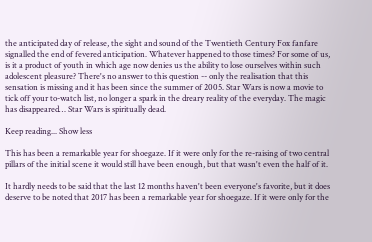the anticipated day of release, the sight and sound of the Twentieth Century Fox fanfare signalled the end of fevered anticipation. Whatever happened to those times? For some of us, is it a product of youth in which age now denies us the ability to lose ourselves within such adolescent pleasure? There's no answer to this question -- only the realisation that this sensation is missing and it has been since the summer of 2005. Star Wars is now a movie to tick off your to-watch list, no longer a spark in the dreary reality of the everyday. The magic has disappeared… Star Wars is spiritually dead.

Keep reading... Show less

This has been a remarkable year for shoegaze. If it were only for the re-raising of two central pillars of the initial scene it would still have been enough, but that wasn't even the half of it.

It hardly needs to be said that the last 12 months haven't been everyone's favorite, but it does deserve to be noted that 2017 has been a remarkable year for shoegaze. If it were only for the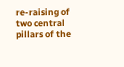re-raising of two central pillars of the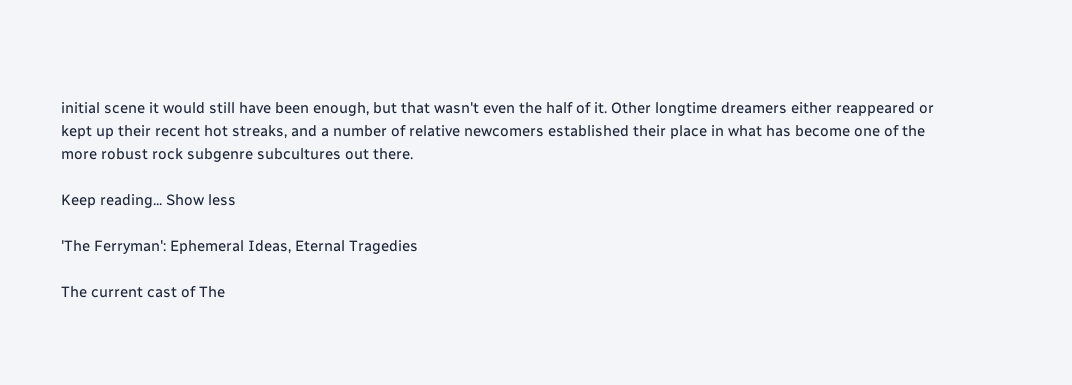initial scene it would still have been enough, but that wasn't even the half of it. Other longtime dreamers either reappeared or kept up their recent hot streaks, and a number of relative newcomers established their place in what has become one of the more robust rock subgenre subcultures out there.

Keep reading... Show less

'The Ferryman': Ephemeral Ideas, Eternal Tragedies

The current cast of The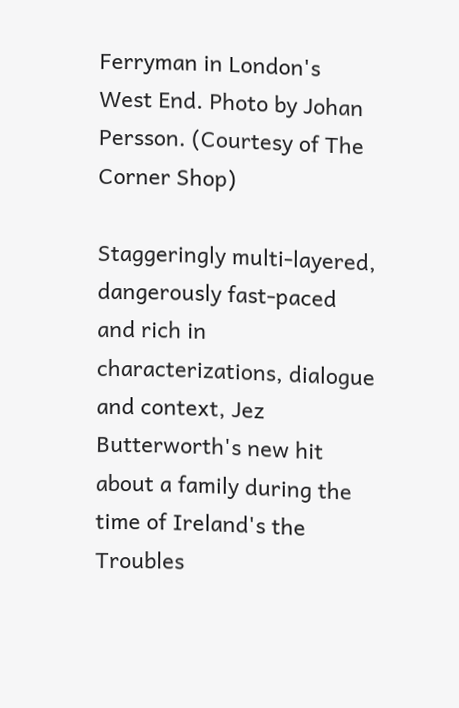Ferryman in London's West End. Photo by Johan Persson. (Courtesy of The Corner Shop)

Staggeringly multi-layered, dangerously fast-paced and rich in characterizations, dialogue and context, Jez Butterworth's new hit about a family during the time of Ireland's the Troubles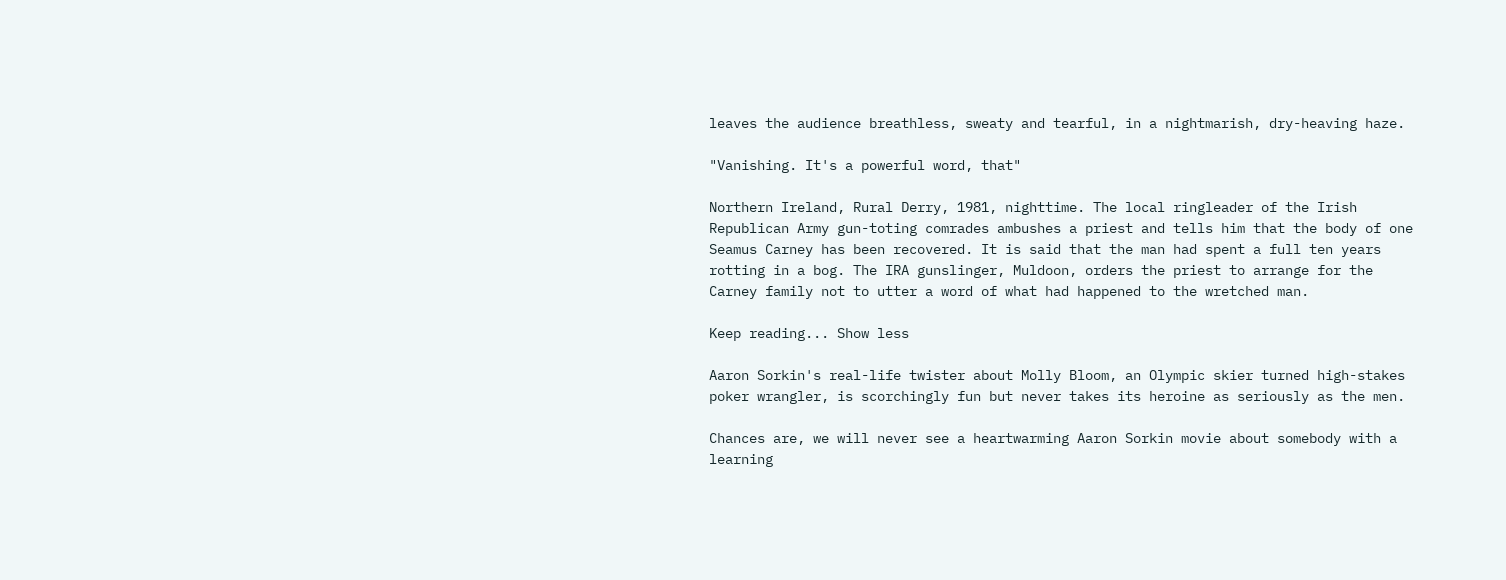leaves the audience breathless, sweaty and tearful, in a nightmarish, dry-heaving haze.

"Vanishing. It's a powerful word, that"

Northern Ireland, Rural Derry, 1981, nighttime. The local ringleader of the Irish Republican Army gun-toting comrades ambushes a priest and tells him that the body of one Seamus Carney has been recovered. It is said that the man had spent a full ten years rotting in a bog. The IRA gunslinger, Muldoon, orders the priest to arrange for the Carney family not to utter a word of what had happened to the wretched man.

Keep reading... Show less

Aaron Sorkin's real-life twister about Molly Bloom, an Olympic skier turned high-stakes poker wrangler, is scorchingly fun but never takes its heroine as seriously as the men.

Chances are, we will never see a heartwarming Aaron Sorkin movie about somebody with a learning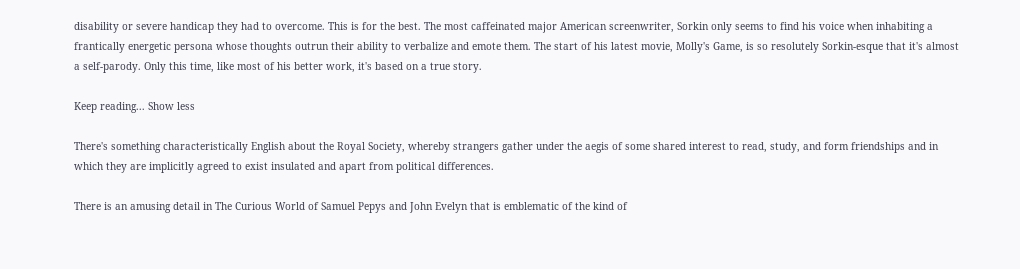disability or severe handicap they had to overcome. This is for the best. The most caffeinated major American screenwriter, Sorkin only seems to find his voice when inhabiting a frantically energetic persona whose thoughts outrun their ability to verbalize and emote them. The start of his latest movie, Molly's Game, is so resolutely Sorkin-esque that it's almost a self-parody. Only this time, like most of his better work, it's based on a true story.

Keep reading... Show less

There's something characteristically English about the Royal Society, whereby strangers gather under the aegis of some shared interest to read, study, and form friendships and in which they are implicitly agreed to exist insulated and apart from political differences.

There is an amusing detail in The Curious World of Samuel Pepys and John Evelyn that is emblematic of the kind of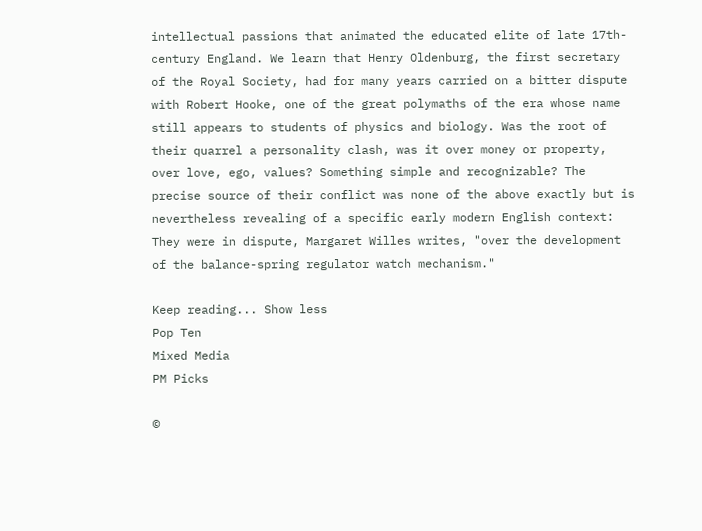intellectual passions that animated the educated elite of late 17th-century England. We learn that Henry Oldenburg, the first secretary of the Royal Society, had for many years carried on a bitter dispute with Robert Hooke, one of the great polymaths of the era whose name still appears to students of physics and biology. Was the root of their quarrel a personality clash, was it over money or property, over love, ego, values? Something simple and recognizable? The precise source of their conflict was none of the above exactly but is nevertheless revealing of a specific early modern English context: They were in dispute, Margaret Willes writes, "over the development of the balance-spring regulator watch mechanism."

Keep reading... Show less
Pop Ten
Mixed Media
PM Picks

©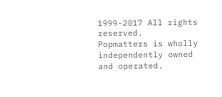1999-2017 All rights reserved.
Popmatters is wholly independently owned and operated.